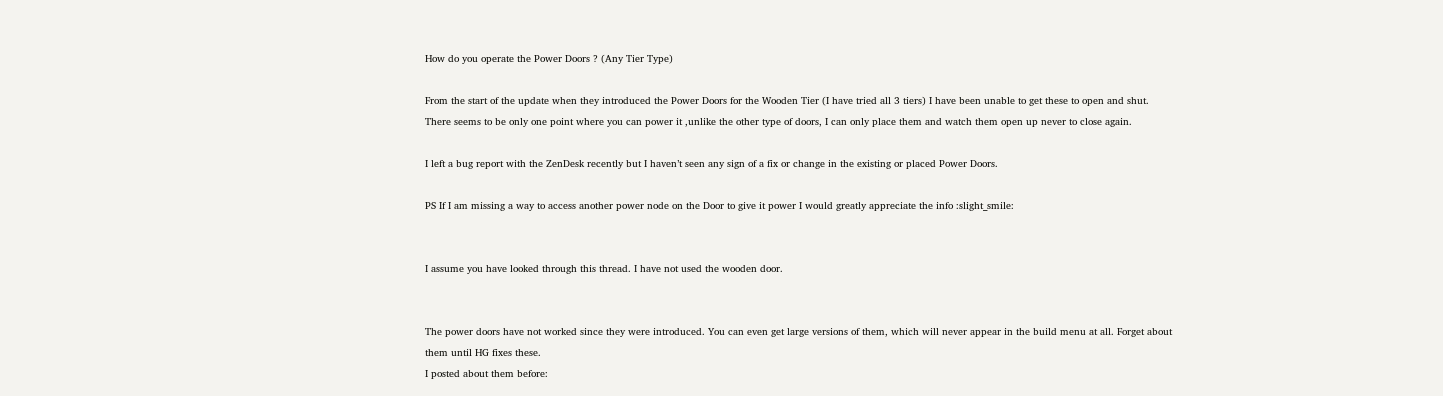How do you operate the Power Doors ? (Any Tier Type)

From the start of the update when they introduced the Power Doors for the Wooden Tier (I have tried all 3 tiers) I have been unable to get these to open and shut. There seems to be only one point where you can power it ,unlike the other type of doors, I can only place them and watch them open up never to close again.

I left a bug report with the ZenDesk recently but I haven’t seen any sign of a fix or change in the existing or placed Power Doors.

PS If I am missing a way to access another power node on the Door to give it power I would greatly appreciate the info :slight_smile:


I assume you have looked through this thread. I have not used the wooden door.


The power doors have not worked since they were introduced. You can even get large versions of them, which will never appear in the build menu at all. Forget about them until HG fixes these.
I posted about them before: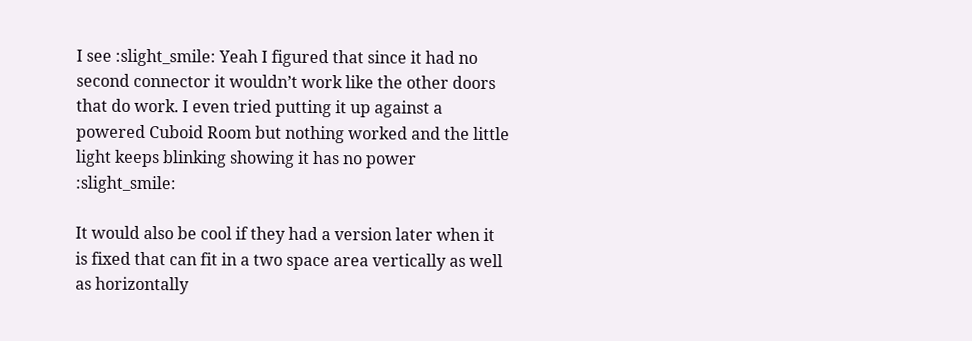I see :slight_smile: Yeah I figured that since it had no second connector it wouldn’t work like the other doors that do work. I even tried putting it up against a powered Cuboid Room but nothing worked and the little light keeps blinking showing it has no power :slight_smile:

It would also be cool if they had a version later when it is fixed that can fit in a two space area vertically as well as horizontally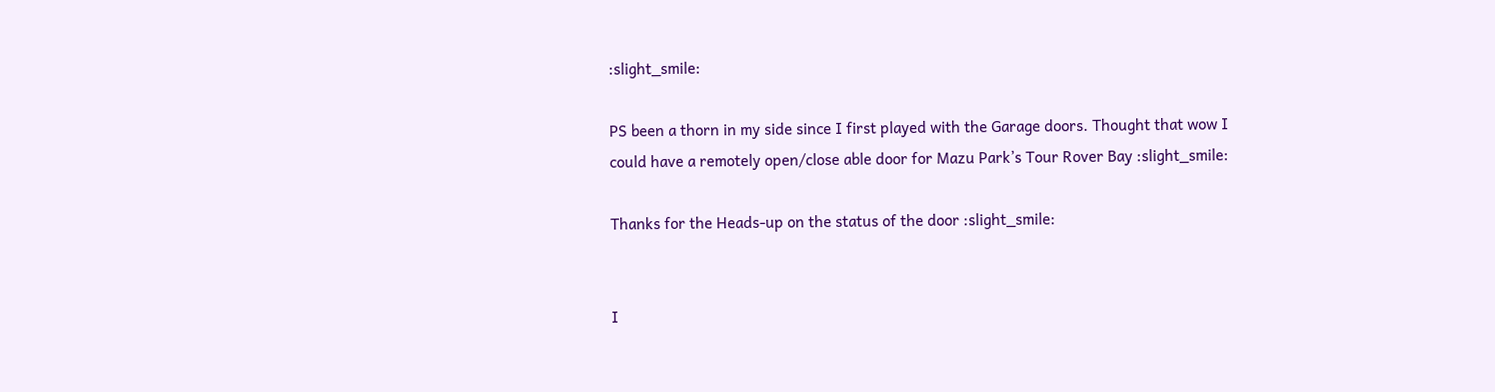:slight_smile:

PS been a thorn in my side since I first played with the Garage doors. Thought that wow I could have a remotely open/close able door for Mazu Park’s Tour Rover Bay :slight_smile:

Thanks for the Heads-up on the status of the door :slight_smile:


I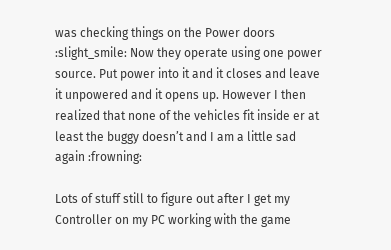was checking things on the Power doors :slight_smile: Now they operate using one power source. Put power into it and it closes and leave it unpowered and it opens up. However I then realized that none of the vehicles fit inside er at least the buggy doesn’t and I am a little sad again :frowning:

Lots of stuff still to figure out after I get my Controller on my PC working with the game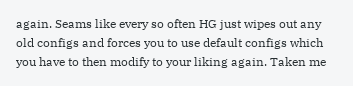again. Seams like every so often HG just wipes out any old configs and forces you to use default configs which you have to then modify to your liking again. Taken me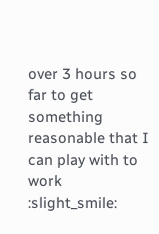over 3 hours so far to get something reasonable that I can play with to work :slight_smile: